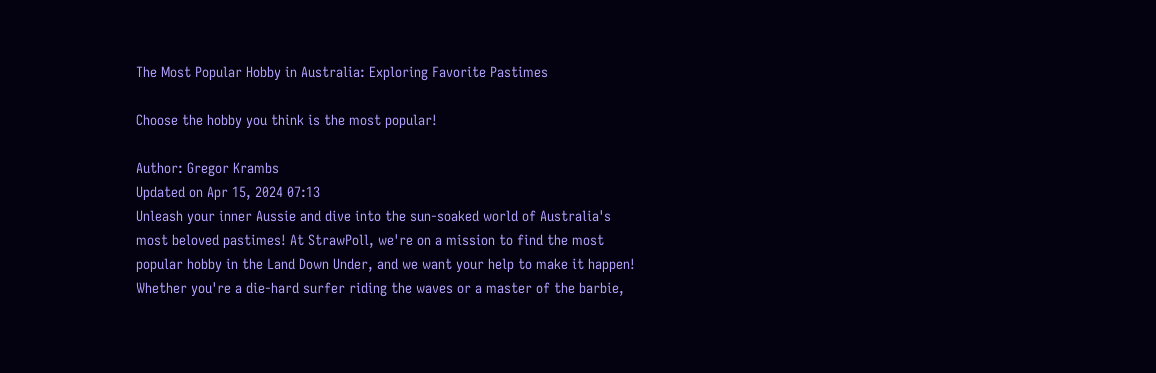The Most Popular Hobby in Australia: Exploring Favorite Pastimes

Choose the hobby you think is the most popular!

Author: Gregor Krambs
Updated on Apr 15, 2024 07:13
Unleash your inner Aussie and dive into the sun-soaked world of Australia's most beloved pastimes! At StrawPoll, we're on a mission to find the most popular hobby in the Land Down Under, and we want your help to make it happen! Whether you're a die-hard surfer riding the waves or a master of the barbie,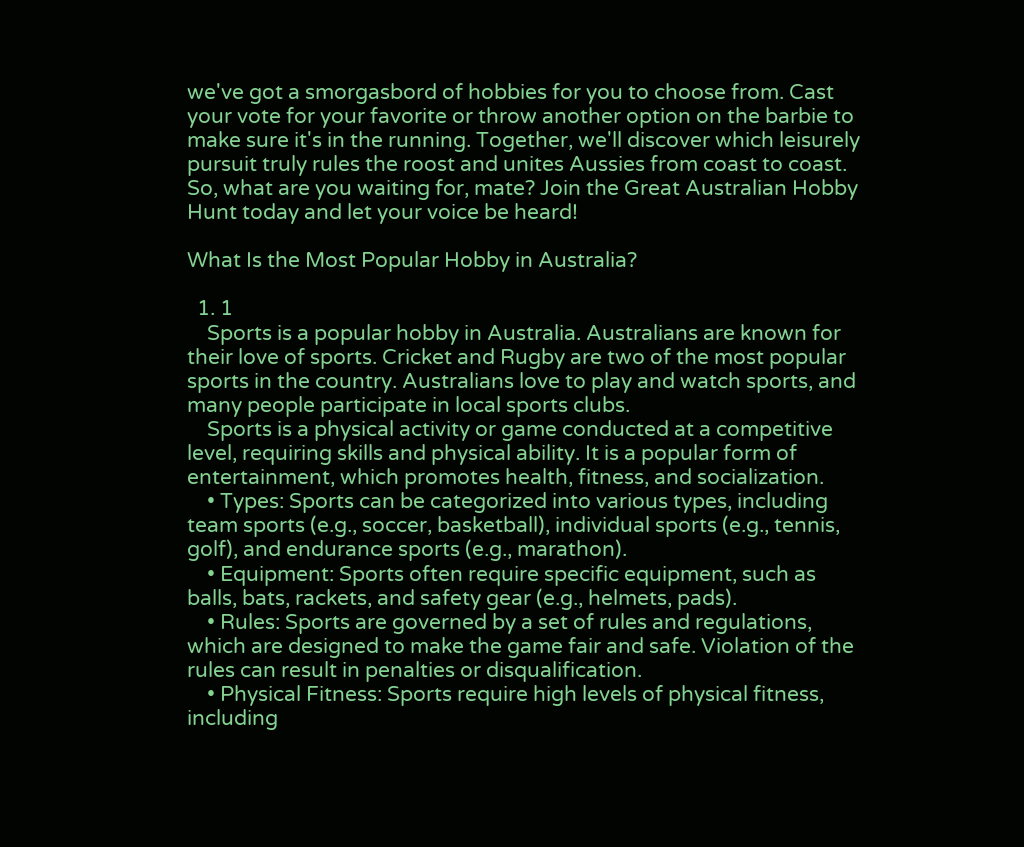we've got a smorgasbord of hobbies for you to choose from. Cast your vote for your favorite or throw another option on the barbie to make sure it's in the running. Together, we'll discover which leisurely pursuit truly rules the roost and unites Aussies from coast to coast. So, what are you waiting for, mate? Join the Great Australian Hobby Hunt today and let your voice be heard!

What Is the Most Popular Hobby in Australia?

  1. 1
    Sports is a popular hobby in Australia. Australians are known for their love of sports. Cricket and Rugby are two of the most popular sports in the country. Australians love to play and watch sports, and many people participate in local sports clubs.
    Sports is a physical activity or game conducted at a competitive level, requiring skills and physical ability. It is a popular form of entertainment, which promotes health, fitness, and socialization.
    • Types: Sports can be categorized into various types, including team sports (e.g., soccer, basketball), individual sports (e.g., tennis, golf), and endurance sports (e.g., marathon).
    • Equipment: Sports often require specific equipment, such as balls, bats, rackets, and safety gear (e.g., helmets, pads).
    • Rules: Sports are governed by a set of rules and regulations, which are designed to make the game fair and safe. Violation of the rules can result in penalties or disqualification.
    • Physical Fitness: Sports require high levels of physical fitness, including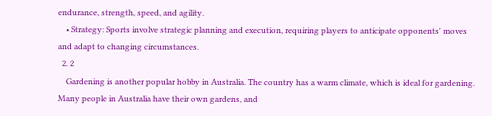endurance, strength, speed, and agility.
    • Strategy: Sports involve strategic planning and execution, requiring players to anticipate opponents' moves and adapt to changing circumstances.
  2. 2
    Gardening is another popular hobby in Australia. The country has a warm climate, which is ideal for gardening. Many people in Australia have their own gardens, and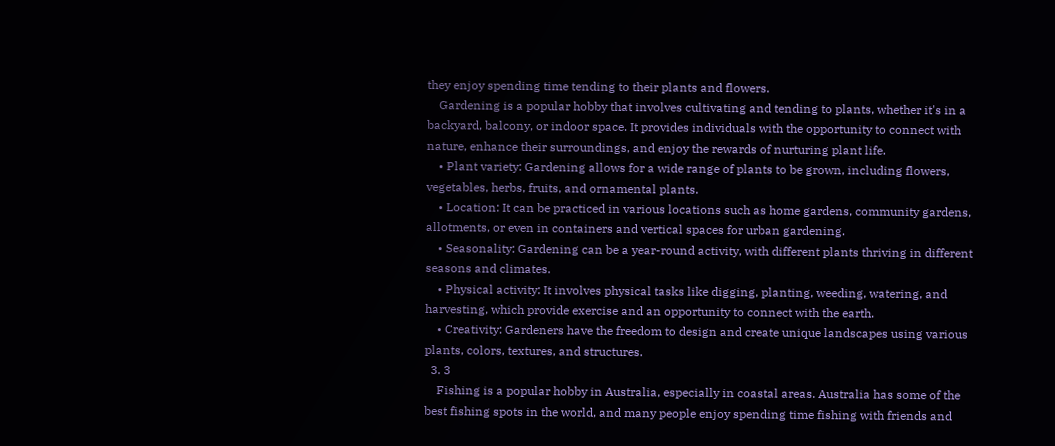they enjoy spending time tending to their plants and flowers.
    Gardening is a popular hobby that involves cultivating and tending to plants, whether it's in a backyard, balcony, or indoor space. It provides individuals with the opportunity to connect with nature, enhance their surroundings, and enjoy the rewards of nurturing plant life.
    • Plant variety: Gardening allows for a wide range of plants to be grown, including flowers, vegetables, herbs, fruits, and ornamental plants.
    • Location: It can be practiced in various locations such as home gardens, community gardens, allotments, or even in containers and vertical spaces for urban gardening.
    • Seasonality: Gardening can be a year-round activity, with different plants thriving in different seasons and climates.
    • Physical activity: It involves physical tasks like digging, planting, weeding, watering, and harvesting, which provide exercise and an opportunity to connect with the earth.
    • Creativity: Gardeners have the freedom to design and create unique landscapes using various plants, colors, textures, and structures.
  3. 3
    Fishing is a popular hobby in Australia, especially in coastal areas. Australia has some of the best fishing spots in the world, and many people enjoy spending time fishing with friends and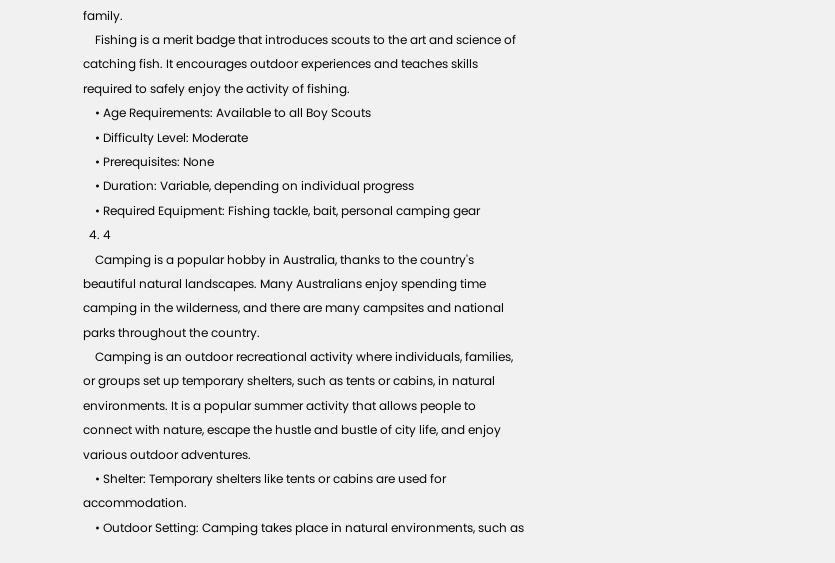family.
    Fishing is a merit badge that introduces scouts to the art and science of catching fish. It encourages outdoor experiences and teaches skills required to safely enjoy the activity of fishing.
    • Age Requirements: Available to all Boy Scouts
    • Difficulty Level: Moderate
    • Prerequisites: None
    • Duration: Variable, depending on individual progress
    • Required Equipment: Fishing tackle, bait, personal camping gear
  4. 4
    Camping is a popular hobby in Australia, thanks to the country's beautiful natural landscapes. Many Australians enjoy spending time camping in the wilderness, and there are many campsites and national parks throughout the country.
    Camping is an outdoor recreational activity where individuals, families, or groups set up temporary shelters, such as tents or cabins, in natural environments. It is a popular summer activity that allows people to connect with nature, escape the hustle and bustle of city life, and enjoy various outdoor adventures.
    • Shelter: Temporary shelters like tents or cabins are used for accommodation.
    • Outdoor Setting: Camping takes place in natural environments, such as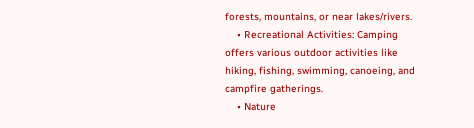forests, mountains, or near lakes/rivers.
    • Recreational Activities: Camping offers various outdoor activities like hiking, fishing, swimming, canoeing, and campfire gatherings.
    • Nature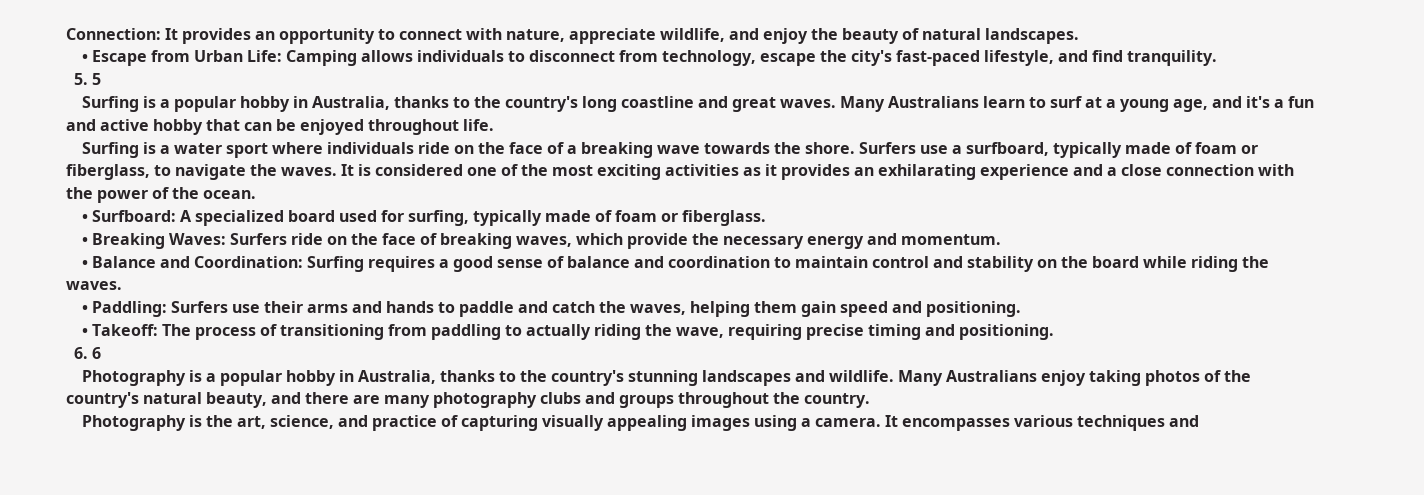Connection: It provides an opportunity to connect with nature, appreciate wildlife, and enjoy the beauty of natural landscapes.
    • Escape from Urban Life: Camping allows individuals to disconnect from technology, escape the city's fast-paced lifestyle, and find tranquility.
  5. 5
    Surfing is a popular hobby in Australia, thanks to the country's long coastline and great waves. Many Australians learn to surf at a young age, and it's a fun and active hobby that can be enjoyed throughout life.
    Surfing is a water sport where individuals ride on the face of a breaking wave towards the shore. Surfers use a surfboard, typically made of foam or fiberglass, to navigate the waves. It is considered one of the most exciting activities as it provides an exhilarating experience and a close connection with the power of the ocean.
    • Surfboard: A specialized board used for surfing, typically made of foam or fiberglass.
    • Breaking Waves: Surfers ride on the face of breaking waves, which provide the necessary energy and momentum.
    • Balance and Coordination: Surfing requires a good sense of balance and coordination to maintain control and stability on the board while riding the waves.
    • Paddling: Surfers use their arms and hands to paddle and catch the waves, helping them gain speed and positioning.
    • Takeoff: The process of transitioning from paddling to actually riding the wave, requiring precise timing and positioning.
  6. 6
    Photography is a popular hobby in Australia, thanks to the country's stunning landscapes and wildlife. Many Australians enjoy taking photos of the country's natural beauty, and there are many photography clubs and groups throughout the country.
    Photography is the art, science, and practice of capturing visually appealing images using a camera. It encompasses various techniques and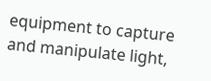equipment to capture and manipulate light,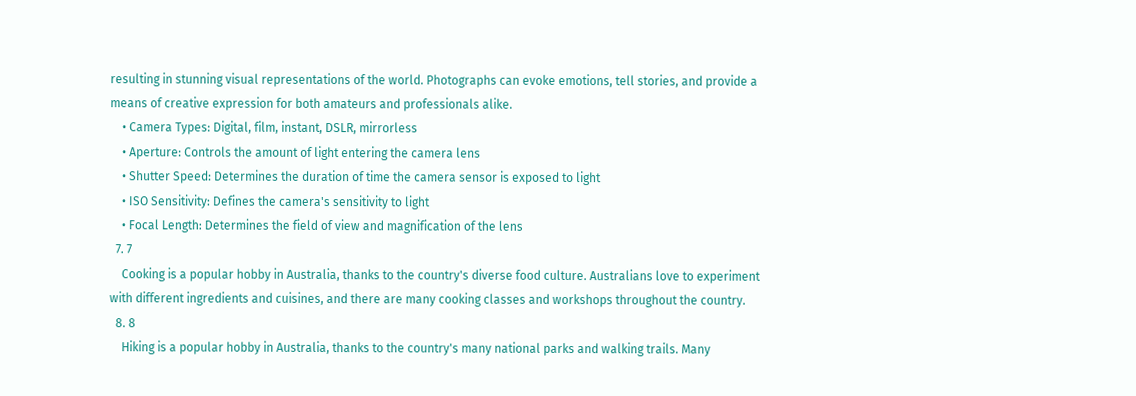resulting in stunning visual representations of the world. Photographs can evoke emotions, tell stories, and provide a means of creative expression for both amateurs and professionals alike.
    • Camera Types: Digital, film, instant, DSLR, mirrorless
    • Aperture: Controls the amount of light entering the camera lens
    • Shutter Speed: Determines the duration of time the camera sensor is exposed to light
    • ISO Sensitivity: Defines the camera's sensitivity to light
    • Focal Length: Determines the field of view and magnification of the lens
  7. 7
    Cooking is a popular hobby in Australia, thanks to the country's diverse food culture. Australians love to experiment with different ingredients and cuisines, and there are many cooking classes and workshops throughout the country.
  8. 8
    Hiking is a popular hobby in Australia, thanks to the country's many national parks and walking trails. Many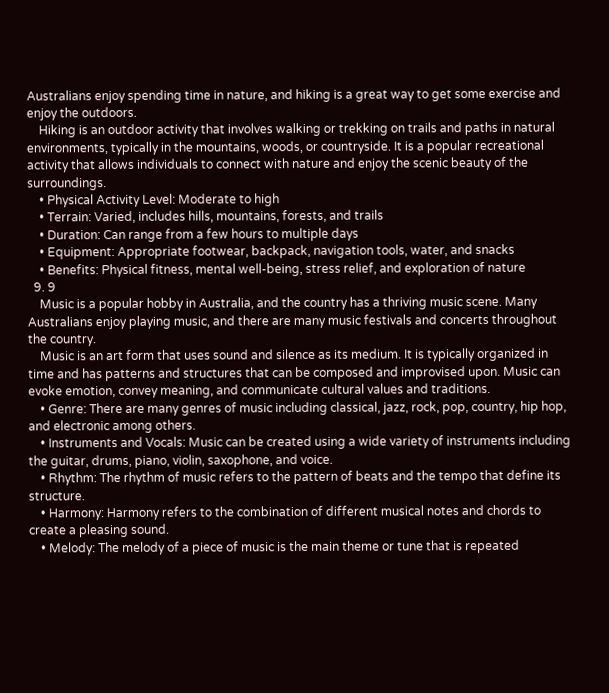Australians enjoy spending time in nature, and hiking is a great way to get some exercise and enjoy the outdoors.
    Hiking is an outdoor activity that involves walking or trekking on trails and paths in natural environments, typically in the mountains, woods, or countryside. It is a popular recreational activity that allows individuals to connect with nature and enjoy the scenic beauty of the surroundings.
    • Physical Activity Level: Moderate to high
    • Terrain: Varied, includes hills, mountains, forests, and trails
    • Duration: Can range from a few hours to multiple days
    • Equipment: Appropriate footwear, backpack, navigation tools, water, and snacks
    • Benefits: Physical fitness, mental well-being, stress relief, and exploration of nature
  9. 9
    Music is a popular hobby in Australia, and the country has a thriving music scene. Many Australians enjoy playing music, and there are many music festivals and concerts throughout the country.
    Music is an art form that uses sound and silence as its medium. It is typically organized in time and has patterns and structures that can be composed and improvised upon. Music can evoke emotion, convey meaning, and communicate cultural values and traditions.
    • Genre: There are many genres of music including classical, jazz, rock, pop, country, hip hop, and electronic among others.
    • Instruments and Vocals: Music can be created using a wide variety of instruments including the guitar, drums, piano, violin, saxophone, and voice.
    • Rhythm: The rhythm of music refers to the pattern of beats and the tempo that define its structure.
    • Harmony: Harmony refers to the combination of different musical notes and chords to create a pleasing sound.
    • Melody: The melody of a piece of music is the main theme or tune that is repeated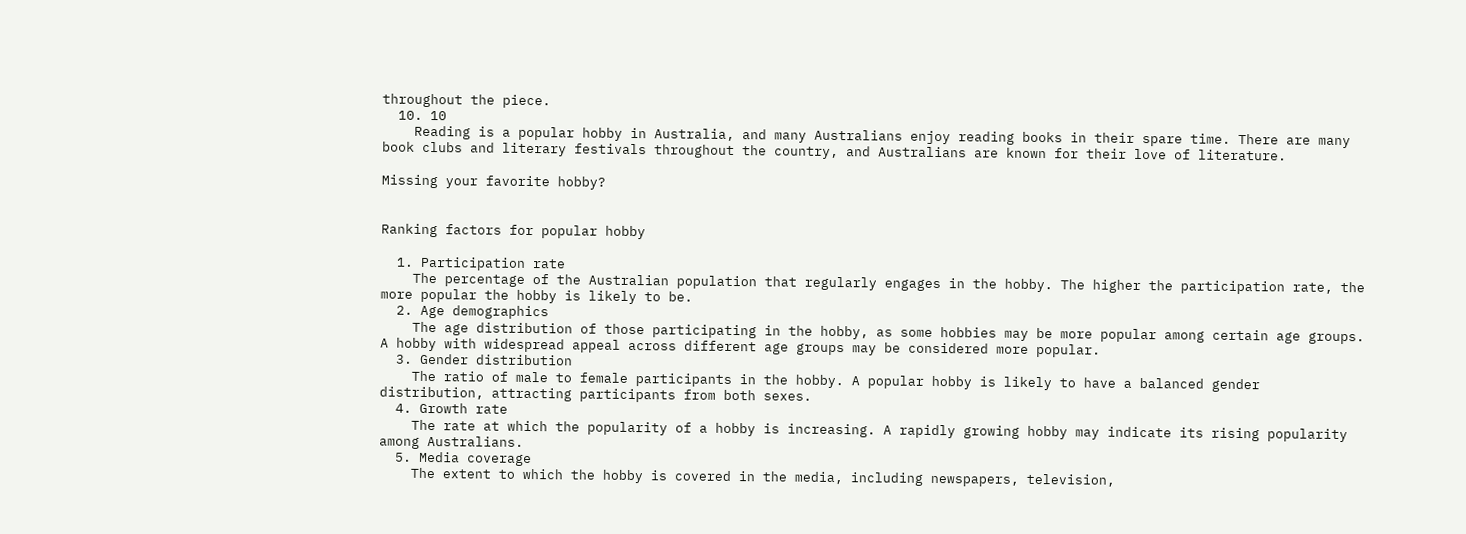throughout the piece.
  10. 10
    Reading is a popular hobby in Australia, and many Australians enjoy reading books in their spare time. There are many book clubs and literary festivals throughout the country, and Australians are known for their love of literature.

Missing your favorite hobby?


Ranking factors for popular hobby

  1. Participation rate
    The percentage of the Australian population that regularly engages in the hobby. The higher the participation rate, the more popular the hobby is likely to be.
  2. Age demographics
    The age distribution of those participating in the hobby, as some hobbies may be more popular among certain age groups. A hobby with widespread appeal across different age groups may be considered more popular.
  3. Gender distribution
    The ratio of male to female participants in the hobby. A popular hobby is likely to have a balanced gender distribution, attracting participants from both sexes.
  4. Growth rate
    The rate at which the popularity of a hobby is increasing. A rapidly growing hobby may indicate its rising popularity among Australians.
  5. Media coverage
    The extent to which the hobby is covered in the media, including newspapers, television,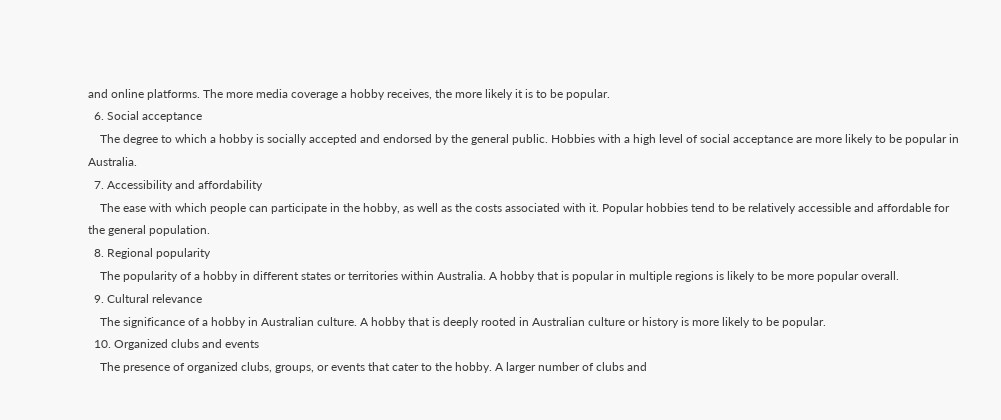and online platforms. The more media coverage a hobby receives, the more likely it is to be popular.
  6. Social acceptance
    The degree to which a hobby is socially accepted and endorsed by the general public. Hobbies with a high level of social acceptance are more likely to be popular in Australia.
  7. Accessibility and affordability
    The ease with which people can participate in the hobby, as well as the costs associated with it. Popular hobbies tend to be relatively accessible and affordable for the general population.
  8. Regional popularity
    The popularity of a hobby in different states or territories within Australia. A hobby that is popular in multiple regions is likely to be more popular overall.
  9. Cultural relevance
    The significance of a hobby in Australian culture. A hobby that is deeply rooted in Australian culture or history is more likely to be popular.
  10. Organized clubs and events
    The presence of organized clubs, groups, or events that cater to the hobby. A larger number of clubs and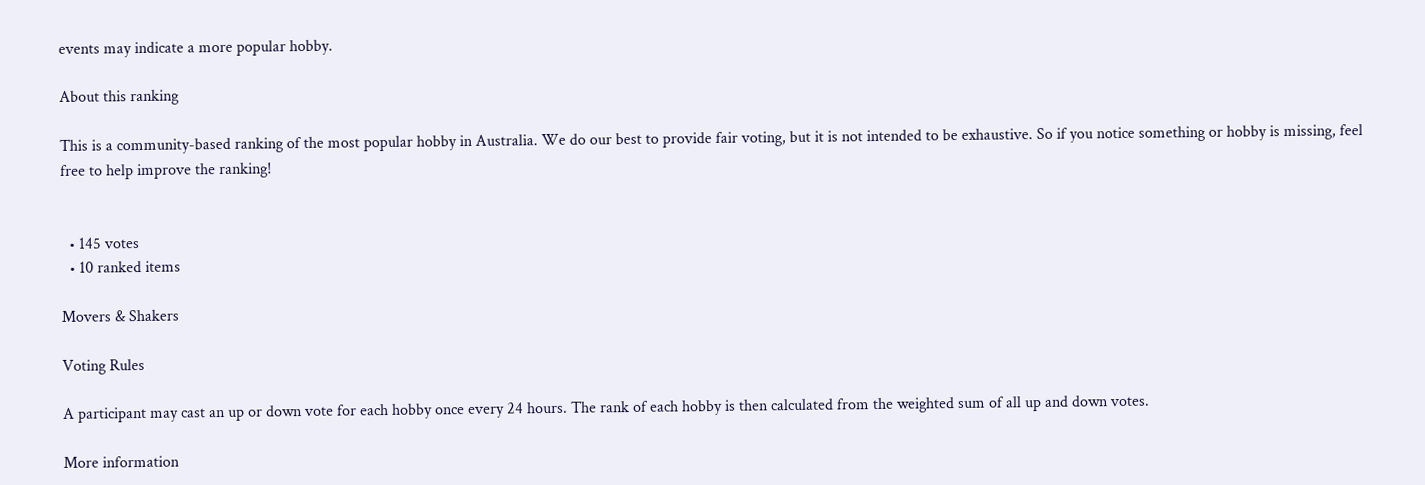events may indicate a more popular hobby.

About this ranking

This is a community-based ranking of the most popular hobby in Australia. We do our best to provide fair voting, but it is not intended to be exhaustive. So if you notice something or hobby is missing, feel free to help improve the ranking!


  • 145 votes
  • 10 ranked items

Movers & Shakers

Voting Rules

A participant may cast an up or down vote for each hobby once every 24 hours. The rank of each hobby is then calculated from the weighted sum of all up and down votes.

More information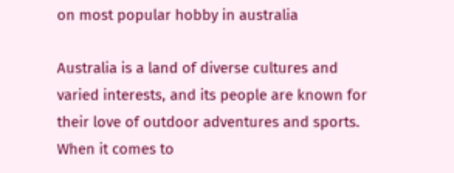on most popular hobby in australia

Australia is a land of diverse cultures and varied interests, and its people are known for their love of outdoor adventures and sports. When it comes to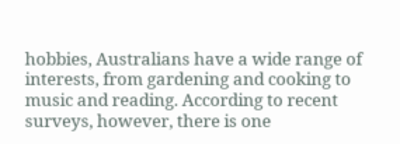hobbies, Australians have a wide range of interests, from gardening and cooking to music and reading. According to recent surveys, however, there is one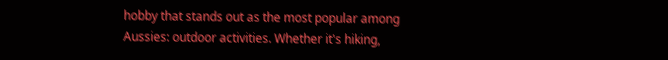hobby that stands out as the most popular among Aussies: outdoor activities. Whether it's hiking,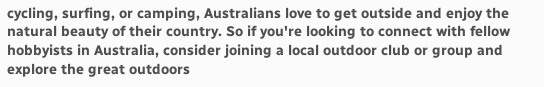cycling, surfing, or camping, Australians love to get outside and enjoy the natural beauty of their country. So if you're looking to connect with fellow hobbyists in Australia, consider joining a local outdoor club or group and explore the great outdoors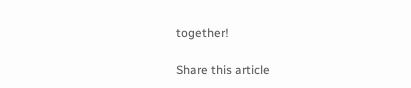together!

Share this article